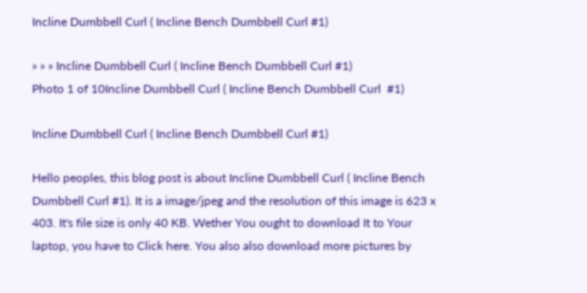Incline Dumbbell Curl ( Incline Bench Dumbbell Curl #1)

» » » Incline Dumbbell Curl ( Incline Bench Dumbbell Curl #1)
Photo 1 of 10Incline Dumbbell Curl ( Incline Bench Dumbbell Curl  #1)

Incline Dumbbell Curl ( Incline Bench Dumbbell Curl #1)

Hello peoples, this blog post is about Incline Dumbbell Curl ( Incline Bench Dumbbell Curl #1). It is a image/jpeg and the resolution of this image is 623 x 403. It's file size is only 40 KB. Wether You ought to download It to Your laptop, you have to Click here. You also also download more pictures by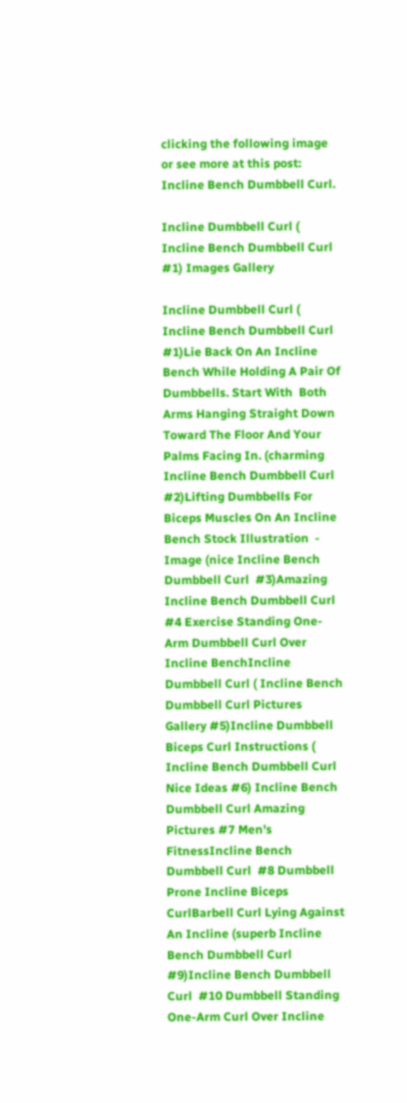clicking the following image or see more at this post: Incline Bench Dumbbell Curl.

Incline Dumbbell Curl ( Incline Bench Dumbbell Curl #1) Images Gallery

Incline Dumbbell Curl ( Incline Bench Dumbbell Curl  #1)Lie Back On An Incline Bench While Holding A Pair Of Dumbbells. Start With  Both Arms Hanging Straight Down Toward The Floor And Your Palms Facing In. (charming Incline Bench Dumbbell Curl  #2)Lifting Dumbbells For Biceps Muscles On An Incline Bench Stock Illustration  - Image (nice Incline Bench Dumbbell Curl  #3)Amazing Incline Bench Dumbbell Curl #4 Exercise Standing One-Arm Dumbbell Curl Over Incline BenchIncline Dumbbell Curl ( Incline Bench Dumbbell Curl Pictures Gallery #5)Incline Dumbbell Biceps Curl Instructions ( Incline Bench Dumbbell Curl Nice Ideas #6) Incline Bench Dumbbell Curl Amazing Pictures #7 Men's FitnessIncline Bench Dumbbell Curl  #8 Dumbbell Prone Incline Biceps CurlBarbell Curl Lying Against An Incline (superb Incline Bench Dumbbell Curl #9)Incline Bench Dumbbell Curl  #10 Dumbbell Standing One-Arm Curl Over Incline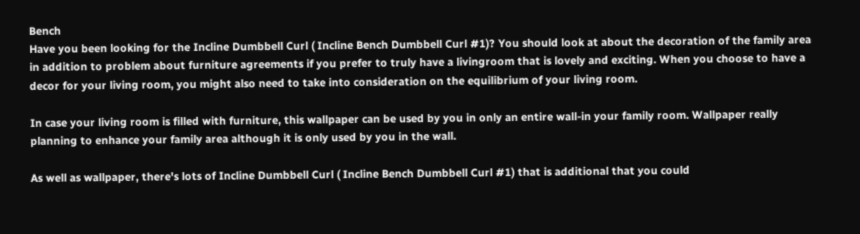Bench
Have you been looking for the Incline Dumbbell Curl ( Incline Bench Dumbbell Curl #1)? You should look at about the decoration of the family area in addition to problem about furniture agreements if you prefer to truly have a livingroom that is lovely and exciting. When you choose to have a decor for your living room, you might also need to take into consideration on the equilibrium of your living room.

In case your living room is filled with furniture, this wallpaper can be used by you in only an entire wall-in your family room. Wallpaper really planning to enhance your family area although it is only used by you in the wall.

As well as wallpaper, there's lots of Incline Dumbbell Curl ( Incline Bench Dumbbell Curl #1) that is additional that you could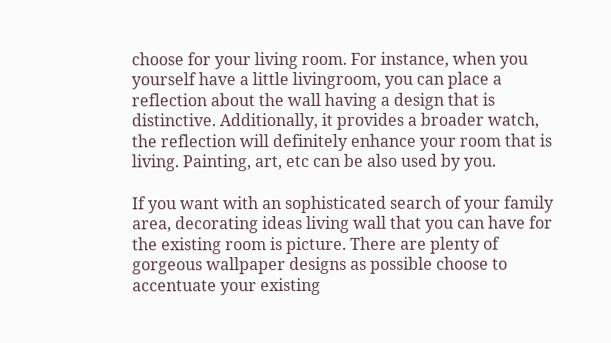choose for your living room. For instance, when you yourself have a little livingroom, you can place a reflection about the wall having a design that is distinctive. Additionally, it provides a broader watch, the reflection will definitely enhance your room that is living. Painting, art, etc can be also used by you.

If you want with an sophisticated search of your family area, decorating ideas living wall that you can have for the existing room is picture. There are plenty of gorgeous wallpaper designs as possible choose to accentuate your existing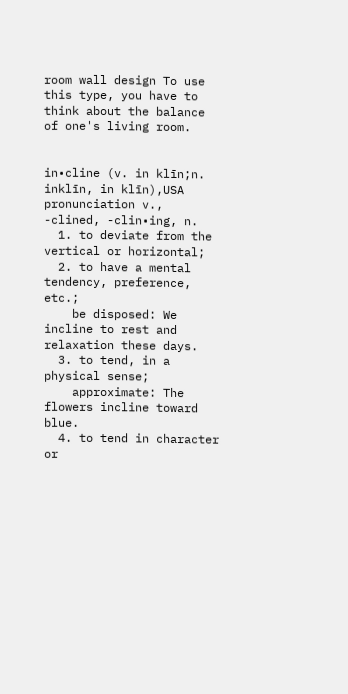room wall design To use this type, you have to think about the balance of one's living room.


in•cline (v. in klīn;n. inklīn, in klīn),USA pronunciation v.,  -clined, -clin•ing, n.
  1. to deviate from the vertical or horizontal;
  2. to have a mental tendency, preference, etc.;
    be disposed: We incline to rest and relaxation these days.
  3. to tend, in a physical sense;
    approximate: The flowers incline toward blue.
  4. to tend in character or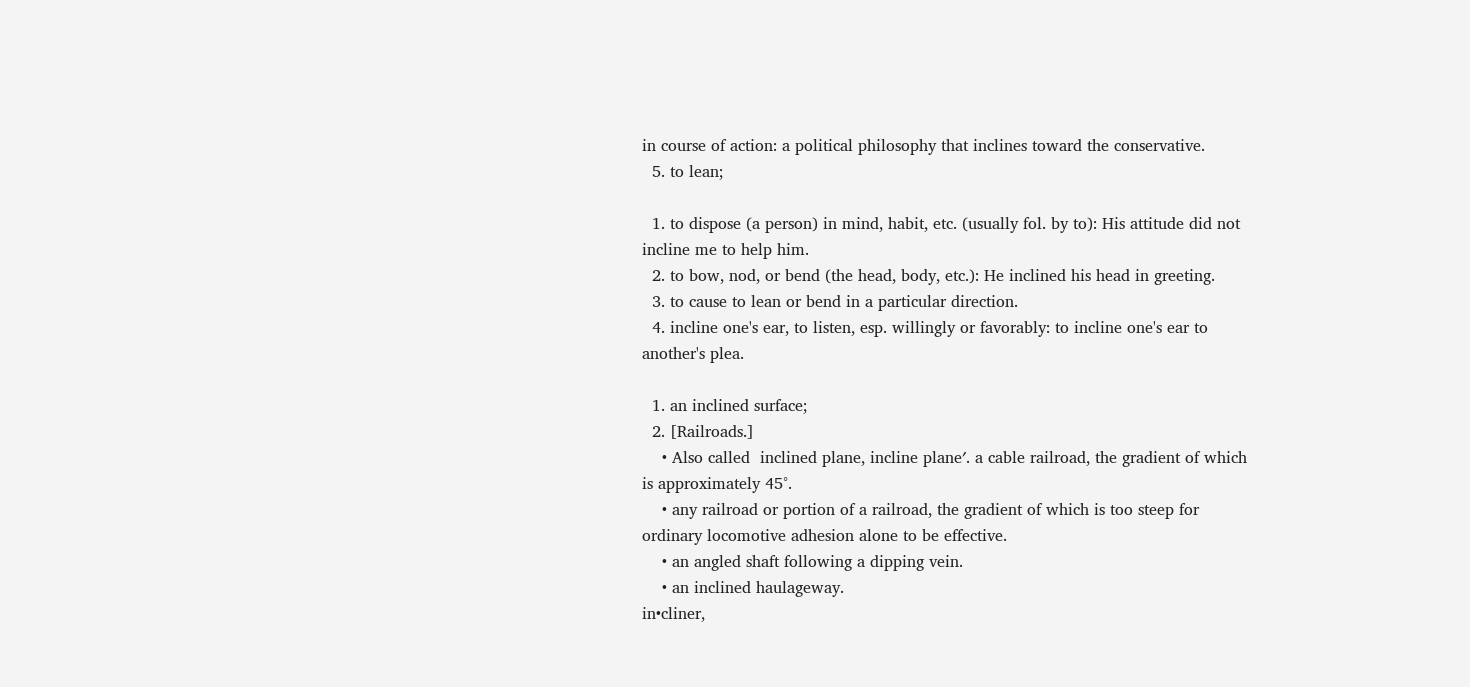in course of action: a political philosophy that inclines toward the conservative.
  5. to lean;

  1. to dispose (a person) in mind, habit, etc. (usually fol. by to): His attitude did not incline me to help him.
  2. to bow, nod, or bend (the head, body, etc.): He inclined his head in greeting.
  3. to cause to lean or bend in a particular direction.
  4. incline one's ear, to listen, esp. willingly or favorably: to incline one's ear to another's plea.

  1. an inclined surface;
  2. [Railroads.]
    • Also called  inclined plane, incline plane′. a cable railroad, the gradient of which is approximately 45°.
    • any railroad or portion of a railroad, the gradient of which is too steep for ordinary locomotive adhesion alone to be effective.
    • an angled shaft following a dipping vein.
    • an inclined haulageway.
in•cliner,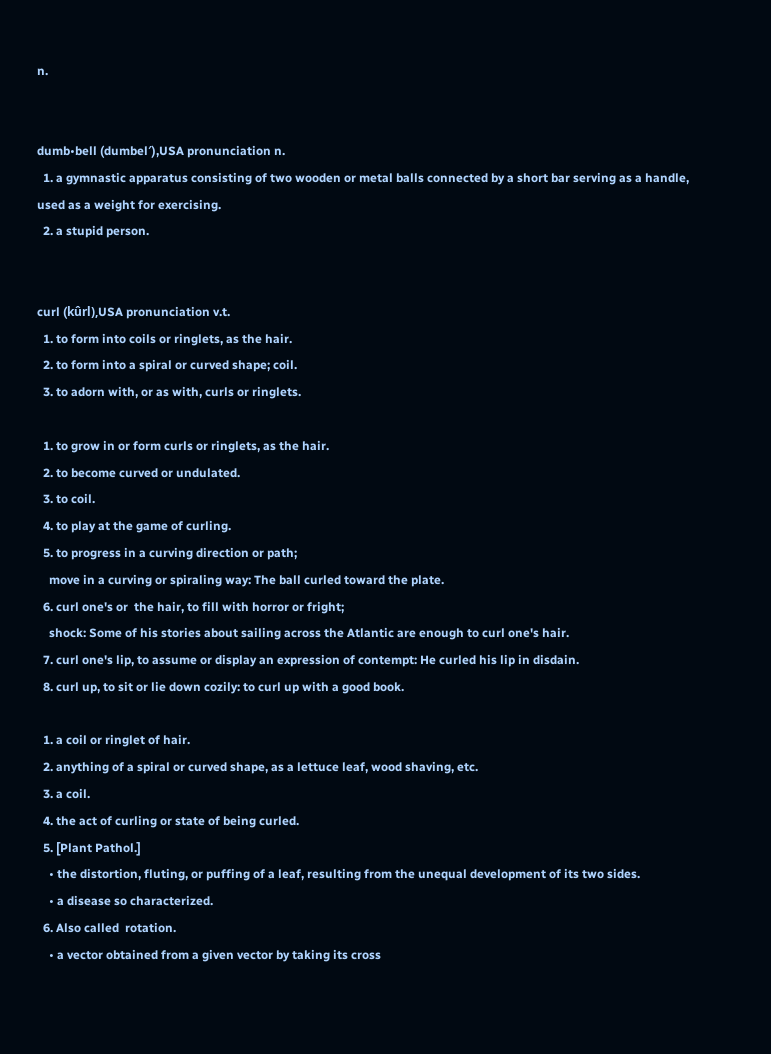n.


dumb•bell (dumbel′),USA pronunciation n.
  1. a gymnastic apparatus consisting of two wooden or metal balls connected by a short bar serving as a handle, used as a weight for exercising.
  2. a stupid person.


curl (kûrl),USA pronunciation v.t.
  1. to form into coils or ringlets, as the hair.
  2. to form into a spiral or curved shape; coil.
  3. to adorn with, or as with, curls or ringlets.

  1. to grow in or form curls or ringlets, as the hair.
  2. to become curved or undulated.
  3. to coil.
  4. to play at the game of curling.
  5. to progress in a curving direction or path;
    move in a curving or spiraling way: The ball curled toward the plate.
  6. curl one's or  the hair, to fill with horror or fright;
    shock: Some of his stories about sailing across the Atlantic are enough to curl one's hair.
  7. curl one's lip, to assume or display an expression of contempt: He curled his lip in disdain.
  8. curl up, to sit or lie down cozily: to curl up with a good book.

  1. a coil or ringlet of hair.
  2. anything of a spiral or curved shape, as a lettuce leaf, wood shaving, etc.
  3. a coil.
  4. the act of curling or state of being curled.
  5. [Plant Pathol.]
    • the distortion, fluting, or puffing of a leaf, resulting from the unequal development of its two sides.
    • a disease so characterized.
  6. Also called  rotation.
    • a vector obtained from a given vector by taking its cross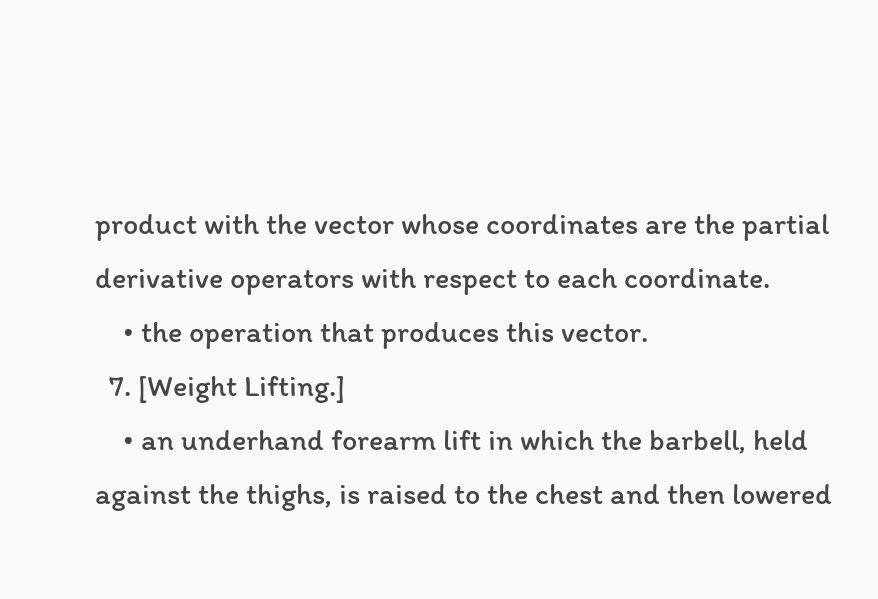product with the vector whose coordinates are the partial derivative operators with respect to each coordinate.
    • the operation that produces this vector.
  7. [Weight Lifting.]
    • an underhand forearm lift in which the barbell, held against the thighs, is raised to the chest and then lowered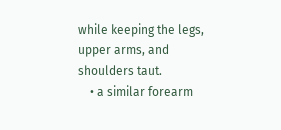while keeping the legs, upper arms, and shoulders taut.
    • a similar forearm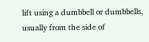lift using a dumbbell or dumbbells, usually from the side of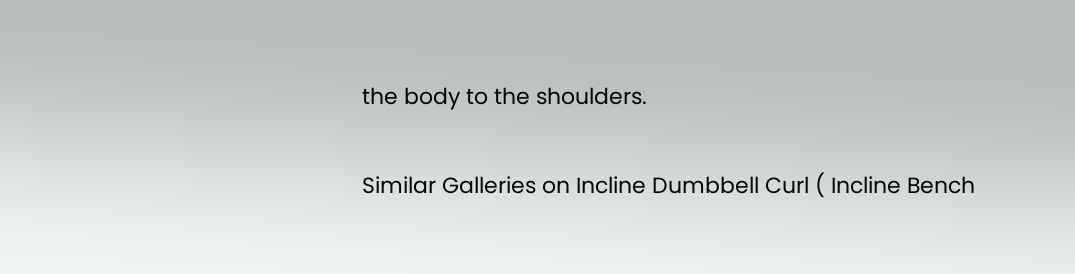the body to the shoulders.

Similar Galleries on Incline Dumbbell Curl ( Incline Bench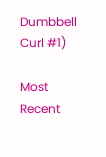Dumbbell Curl #1)

Most Recent